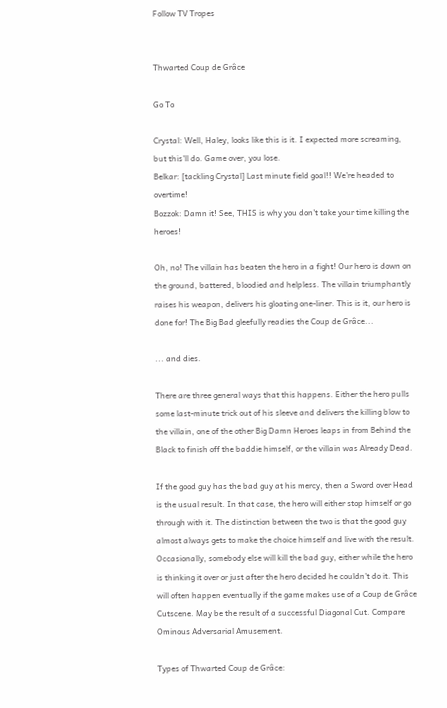Follow TV Tropes


Thwarted Coup de Grâce

Go To

Crystal: Well, Haley, looks like this is it. I expected more screaming, but this'll do. Game over, you lose.
Belkar: [tackling Crystal] Last minute field goal!! We're headed to overtime!
Bozzok: Damn it! See, THIS is why you don't take your time killing the heroes!

Oh, no! The villain has beaten the hero in a fight! Our hero is down on the ground, battered, bloodied and helpless. The villain triumphantly raises his weapon, delivers his gloating one-liner. This is it, our hero is done for! The Big Bad gleefully readies the Coup de Grâce...

... and dies.

There are three general ways that this happens. Either the hero pulls some last-minute trick out of his sleeve and delivers the killing blow to the villain, one of the other Big Damn Heroes leaps in from Behind the Black to finish off the baddie himself, or the villain was Already Dead.

If the good guy has the bad guy at his mercy, then a Sword over Head is the usual result. In that case, the hero will either stop himself or go through with it. The distinction between the two is that the good guy almost always gets to make the choice himself and live with the result. Occasionally, somebody else will kill the bad guy, either while the hero is thinking it over or just after the hero decided he couldn't do it. This will often happen eventually if the game makes use of a Coup de Grâce Cutscene. May be the result of a successful Diagonal Cut. Compare Ominous Adversarial Amusement.

Types of Thwarted Coup de Grâce: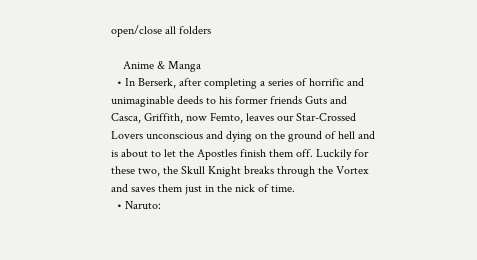open/close all folders

    Anime & Manga
  • In Berserk, after completing a series of horrific and unimaginable deeds to his former friends Guts and Casca, Griffith, now Femto, leaves our Star-Crossed Lovers unconscious and dying on the ground of hell and is about to let the Apostles finish them off. Luckily for these two, the Skull Knight breaks through the Vortex and saves them just in the nick of time.
  • Naruto: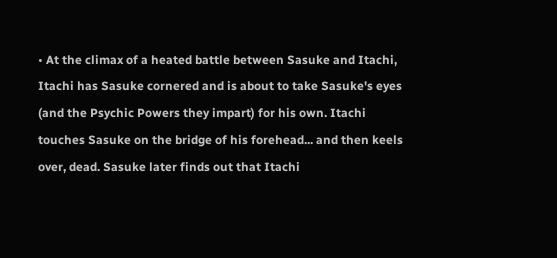• At the climax of a heated battle between Sasuke and Itachi, Itachi has Sasuke cornered and is about to take Sasuke's eyes (and the Psychic Powers they impart) for his own. Itachi touches Sasuke on the bridge of his forehead... and then keels over, dead. Sasuke later finds out that Itachi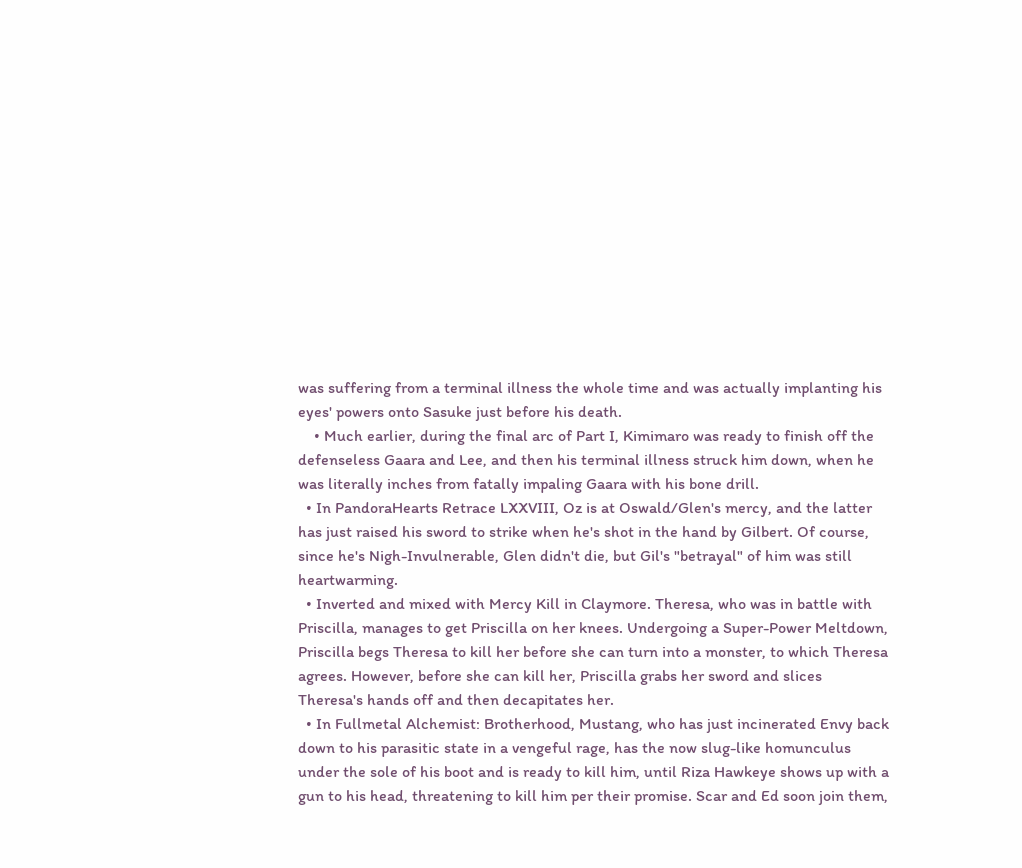was suffering from a terminal illness the whole time and was actually implanting his eyes' powers onto Sasuke just before his death.
    • Much earlier, during the final arc of Part I, Kimimaro was ready to finish off the defenseless Gaara and Lee, and then his terminal illness struck him down, when he was literally inches from fatally impaling Gaara with his bone drill.
  • In PandoraHearts Retrace LXXVIII, Oz is at Oswald/Glen's mercy, and the latter has just raised his sword to strike when he's shot in the hand by Gilbert. Of course, since he's Nigh-Invulnerable, Glen didn't die, but Gil's "betrayal" of him was still heartwarming.
  • Inverted and mixed with Mercy Kill in Claymore. Theresa, who was in battle with Priscilla, manages to get Priscilla on her knees. Undergoing a Super-Power Meltdown, Priscilla begs Theresa to kill her before she can turn into a monster, to which Theresa agrees. However, before she can kill her, Priscilla grabs her sword and slices Theresa's hands off and then decapitates her.
  • In Fullmetal Alchemist: Brotherhood, Mustang, who has just incinerated Envy back down to his parasitic state in a vengeful rage, has the now slug-like homunculus under the sole of his boot and is ready to kill him, until Riza Hawkeye shows up with a gun to his head, threatening to kill him per their promise. Scar and Ed soon join them,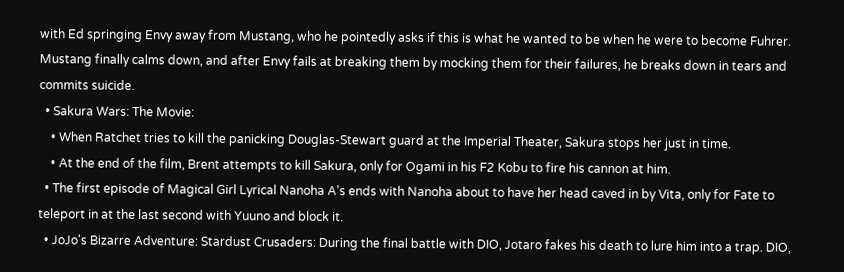with Ed springing Envy away from Mustang, who he pointedly asks if this is what he wanted to be when he were to become Fuhrer. Mustang finally calms down, and after Envy fails at breaking them by mocking them for their failures, he breaks down in tears and commits suicide.
  • Sakura Wars: The Movie:
    • When Ratchet tries to kill the panicking Douglas-Stewart guard at the Imperial Theater, Sakura stops her just in time.
    • At the end of the film, Brent attempts to kill Sakura, only for Ogami in his F2 Kobu to fire his cannon at him.
  • The first episode of Magical Girl Lyrical Nanoha A's ends with Nanoha about to have her head caved in by Vita, only for Fate to teleport in at the last second with Yuuno and block it.
  • JoJo's Bizarre Adventure: Stardust Crusaders: During the final battle with DIO, Jotaro fakes his death to lure him into a trap. DIO,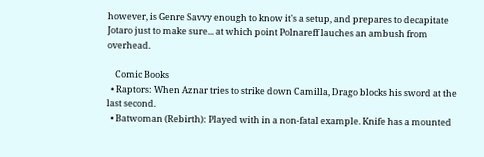however, is Genre Savvy enough to know it's a setup, and prepares to decapitate Jotaro just to make sure... at which point Polnareff lauches an ambush from overhead.

    Comic Books
  • Raptors: When Aznar tries to strike down Camilla, Drago blocks his sword at the last second.
  • Batwoman (Rebirth): Played with in a non-fatal example. Knife has a mounted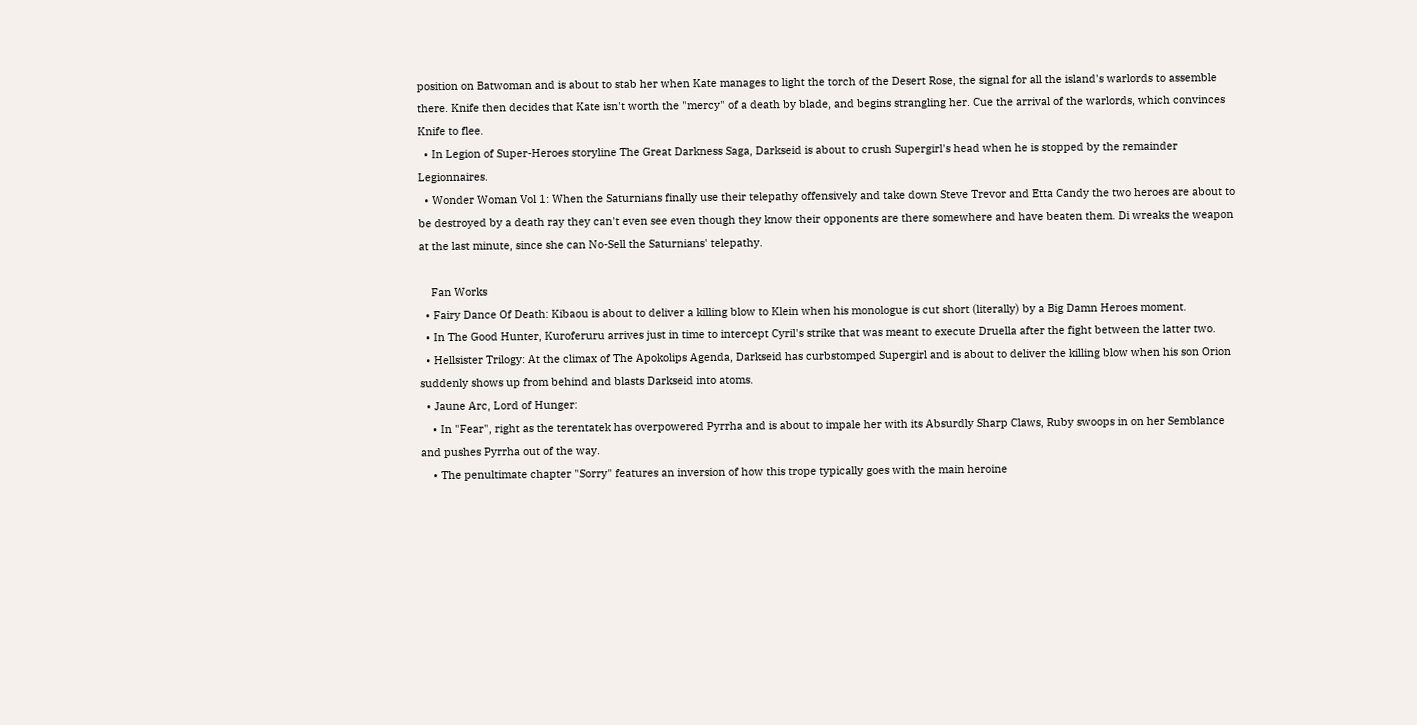position on Batwoman and is about to stab her when Kate manages to light the torch of the Desert Rose, the signal for all the island's warlords to assemble there. Knife then decides that Kate isn't worth the "mercy" of a death by blade, and begins strangling her. Cue the arrival of the warlords, which convinces Knife to flee.
  • In Legion of Super-Heroes storyline The Great Darkness Saga, Darkseid is about to crush Supergirl's head when he is stopped by the remainder Legionnaires.
  • Wonder Woman Vol 1: When the Saturnians finally use their telepathy offensively and take down Steve Trevor and Etta Candy the two heroes are about to be destroyed by a death ray they can't even see even though they know their opponents are there somewhere and have beaten them. Di wreaks the weapon at the last minute, since she can No-Sell the Saturnians' telepathy.

    Fan Works
  • Fairy Dance Of Death: Kibaou is about to deliver a killing blow to Klein when his monologue is cut short (literally) by a Big Damn Heroes moment.
  • In The Good Hunter, Kuroferuru arrives just in time to intercept Cyril's strike that was meant to execute Druella after the fight between the latter two.
  • Hellsister Trilogy: At the climax of The Apokolips Agenda, Darkseid has curbstomped Supergirl and is about to deliver the killing blow when his son Orion suddenly shows up from behind and blasts Darkseid into atoms.
  • Jaune Arc, Lord of Hunger:
    • In "Fear", right as the terentatek has overpowered Pyrrha and is about to impale her with its Absurdly Sharp Claws, Ruby swoops in on her Semblance and pushes Pyrrha out of the way.
    • The penultimate chapter "Sorry" features an inversion of how this trope typically goes with the main heroine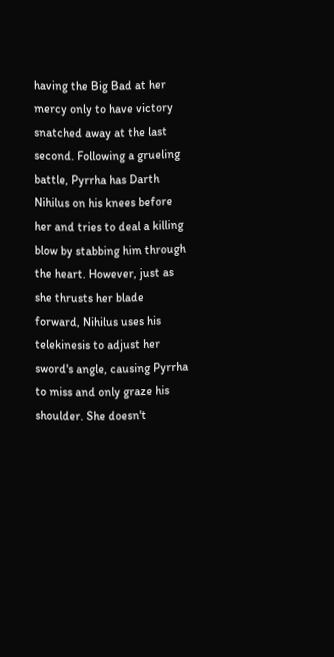having the Big Bad at her mercy only to have victory snatched away at the last second. Following a grueling battle, Pyrrha has Darth Nihilus on his knees before her and tries to deal a killing blow by stabbing him through the heart. However, just as she thrusts her blade forward, Nihilus uses his telekinesis to adjust her sword's angle, causing Pyrrha to miss and only graze his shoulder. She doesn't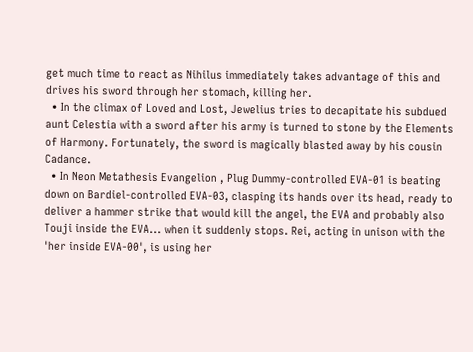get much time to react as Nihilus immediately takes advantage of this and drives his sword through her stomach, killing her.
  • In the climax of Loved and Lost, Jewelius tries to decapitate his subdued aunt Celestia with a sword after his army is turned to stone by the Elements of Harmony. Fortunately, the sword is magically blasted away by his cousin Cadance.
  • In Neon Metathesis Evangelion , Plug Dummy-controlled EVA-01 is beating down on Bardiel-controlled EVA-03, clasping its hands over its head, ready to deliver a hammer strike that would kill the angel, the EVA and probably also Touji inside the EVA... when it suddenly stops. Rei, acting in unison with the 'her inside EVA-00', is using her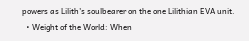powers as Lilith's soulbearer on the one Lilithian EVA unit.
  • Weight of the World: When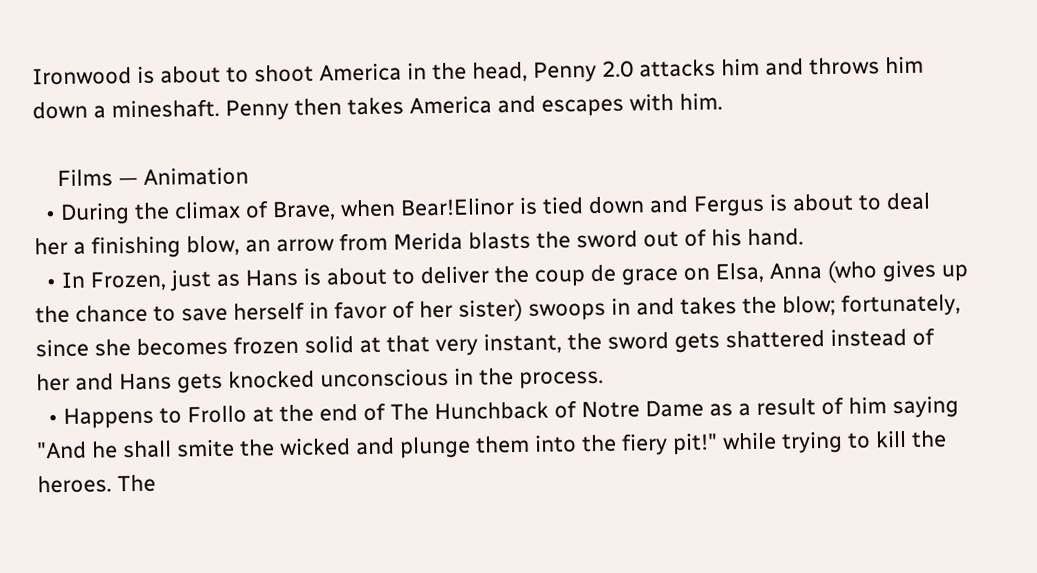Ironwood is about to shoot America in the head, Penny 2.0 attacks him and throws him down a mineshaft. Penny then takes America and escapes with him.

    Films — Animation
  • During the climax of Brave, when Bear!Elinor is tied down and Fergus is about to deal her a finishing blow, an arrow from Merida blasts the sword out of his hand.
  • In Frozen, just as Hans is about to deliver the coup de grace on Elsa, Anna (who gives up the chance to save herself in favor of her sister) swoops in and takes the blow; fortunately, since she becomes frozen solid at that very instant, the sword gets shattered instead of her and Hans gets knocked unconscious in the process.
  • Happens to Frollo at the end of The Hunchback of Notre Dame as a result of him saying "And he shall smite the wicked and plunge them into the fiery pit!" while trying to kill the heroes. The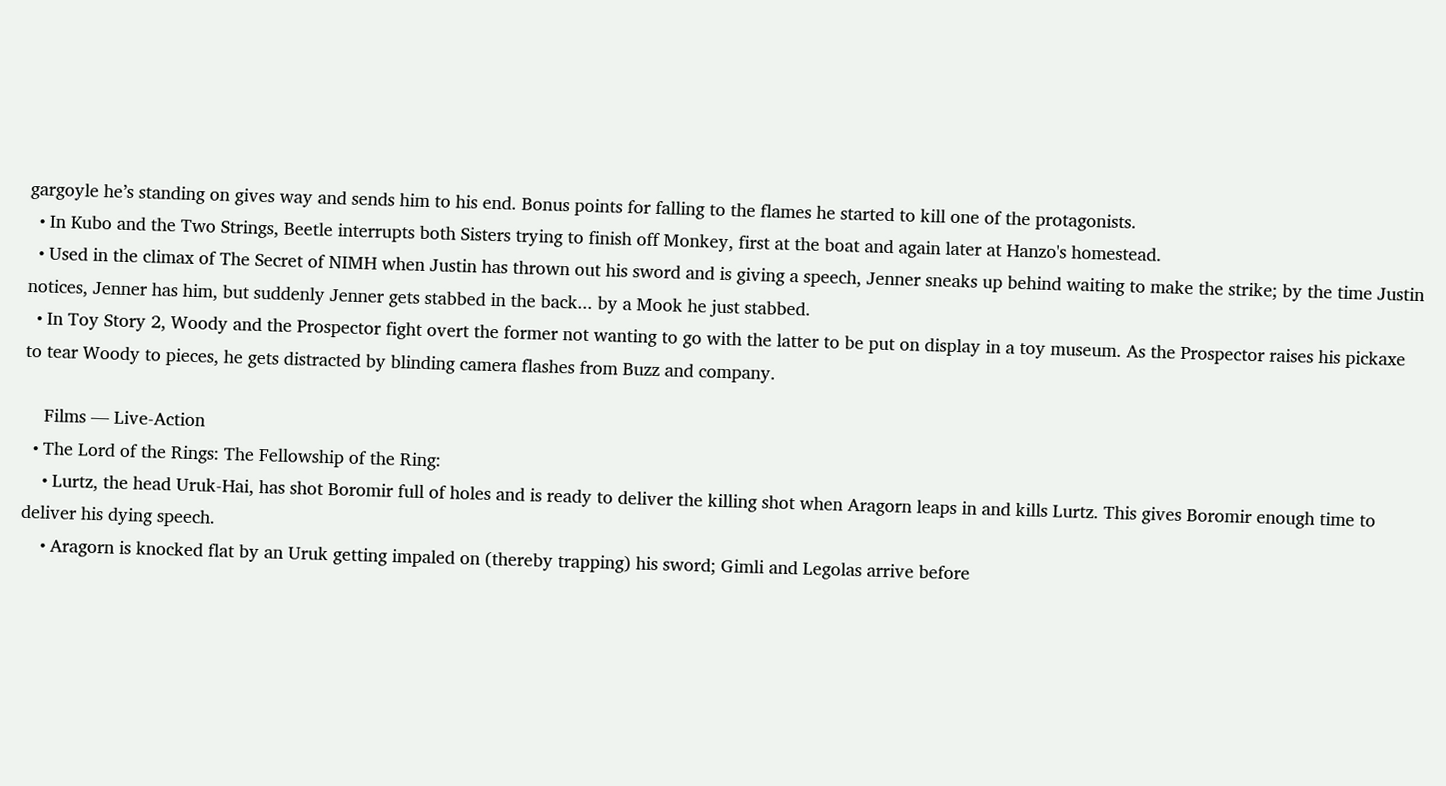gargoyle he’s standing on gives way and sends him to his end. Bonus points for falling to the flames he started to kill one of the protagonists.
  • In Kubo and the Two Strings, Beetle interrupts both Sisters trying to finish off Monkey, first at the boat and again later at Hanzo's homestead.
  • Used in the climax of The Secret of NIMH when Justin has thrown out his sword and is giving a speech, Jenner sneaks up behind waiting to make the strike; by the time Justin notices, Jenner has him, but suddenly Jenner gets stabbed in the back... by a Mook he just stabbed.
  • In Toy Story 2, Woody and the Prospector fight overt the former not wanting to go with the latter to be put on display in a toy museum. As the Prospector raises his pickaxe to tear Woody to pieces, he gets distracted by blinding camera flashes from Buzz and company.

    Films — Live-Action
  • The Lord of the Rings: The Fellowship of the Ring:
    • Lurtz, the head Uruk-Hai, has shot Boromir full of holes and is ready to deliver the killing shot when Aragorn leaps in and kills Lurtz. This gives Boromir enough time to deliver his dying speech.
    • Aragorn is knocked flat by an Uruk getting impaled on (thereby trapping) his sword; Gimli and Legolas arrive before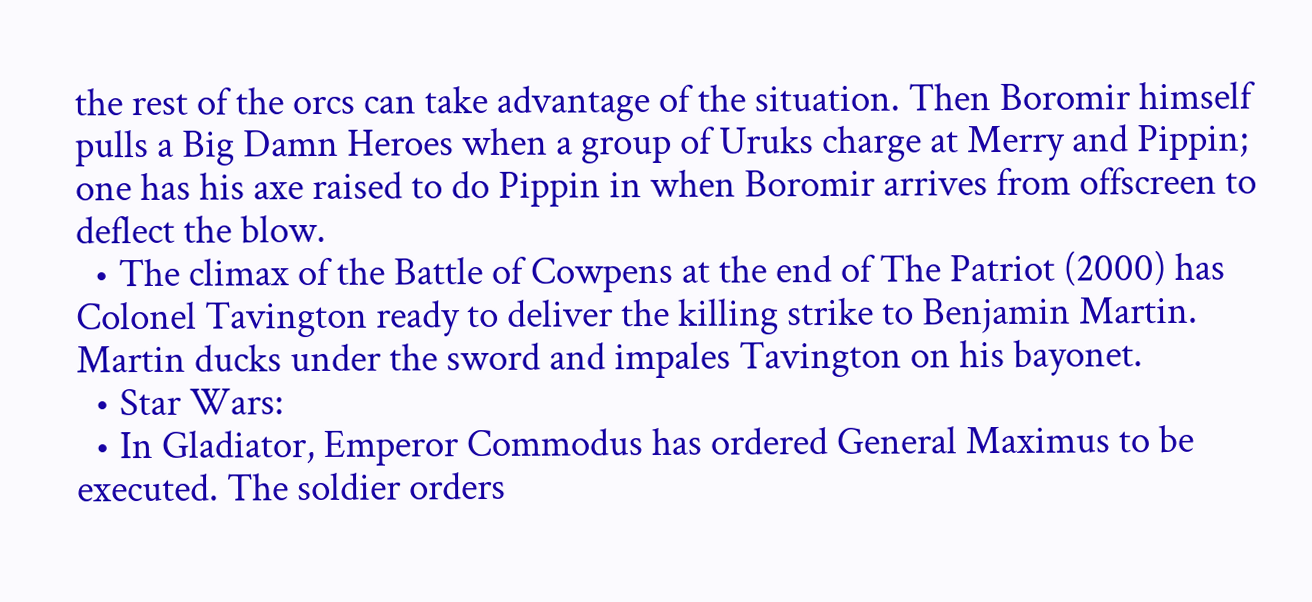the rest of the orcs can take advantage of the situation. Then Boromir himself pulls a Big Damn Heroes when a group of Uruks charge at Merry and Pippin; one has his axe raised to do Pippin in when Boromir arrives from offscreen to deflect the blow.
  • The climax of the Battle of Cowpens at the end of The Patriot (2000) has Colonel Tavington ready to deliver the killing strike to Benjamin Martin. Martin ducks under the sword and impales Tavington on his bayonet.
  • Star Wars:
  • In Gladiator, Emperor Commodus has ordered General Maximus to be executed. The soldier orders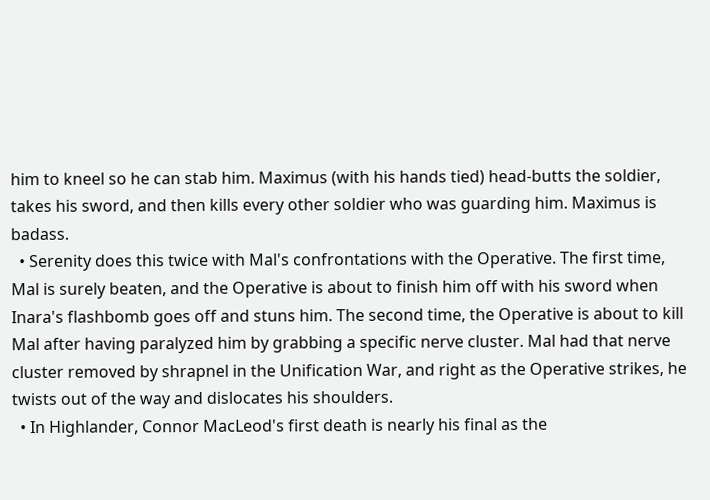him to kneel so he can stab him. Maximus (with his hands tied) head-butts the soldier, takes his sword, and then kills every other soldier who was guarding him. Maximus is badass.
  • Serenity does this twice with Mal's confrontations with the Operative. The first time, Mal is surely beaten, and the Operative is about to finish him off with his sword when Inara's flashbomb goes off and stuns him. The second time, the Operative is about to kill Mal after having paralyzed him by grabbing a specific nerve cluster. Mal had that nerve cluster removed by shrapnel in the Unification War, and right as the Operative strikes, he twists out of the way and dislocates his shoulders.
  • In Highlander, Connor MacLeod's first death is nearly his final as the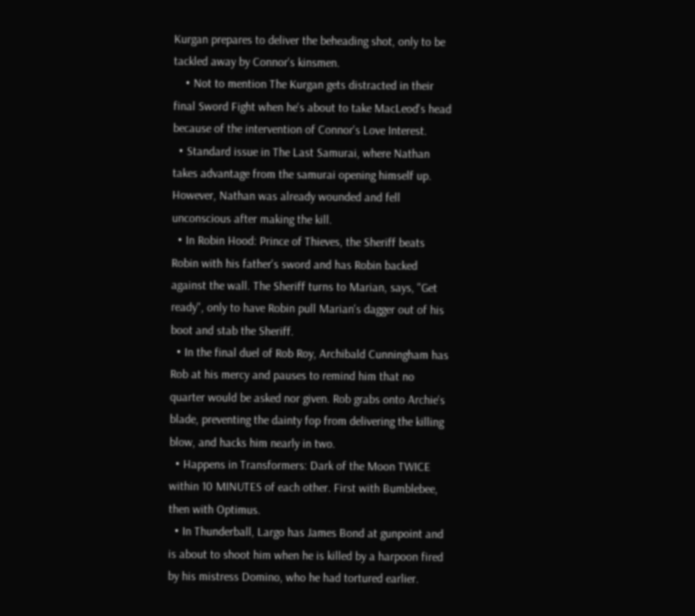Kurgan prepares to deliver the beheading shot, only to be tackled away by Connor's kinsmen.
    • Not to mention The Kurgan gets distracted in their final Sword Fight when he's about to take MacLeod's head because of the intervention of Connor's Love Interest.
  • Standard issue in The Last Samurai, where Nathan takes advantage from the samurai opening himself up. However, Nathan was already wounded and fell unconscious after making the kill.
  • In Robin Hood: Prince of Thieves, the Sheriff beats Robin with his father's sword and has Robin backed against the wall. The Sheriff turns to Marian, says, "Get ready", only to have Robin pull Marian's dagger out of his boot and stab the Sheriff.
  • In the final duel of Rob Roy, Archibald Cunningham has Rob at his mercy and pauses to remind him that no quarter would be asked nor given. Rob grabs onto Archie's blade, preventing the dainty fop from delivering the killing blow, and hacks him nearly in two.
  • Happens in Transformers: Dark of the Moon TWICE within 10 MINUTES of each other. First with Bumblebee, then with Optimus.
  • In Thunderball, Largo has James Bond at gunpoint and is about to shoot him when he is killed by a harpoon fired by his mistress Domino, who he had tortured earlier.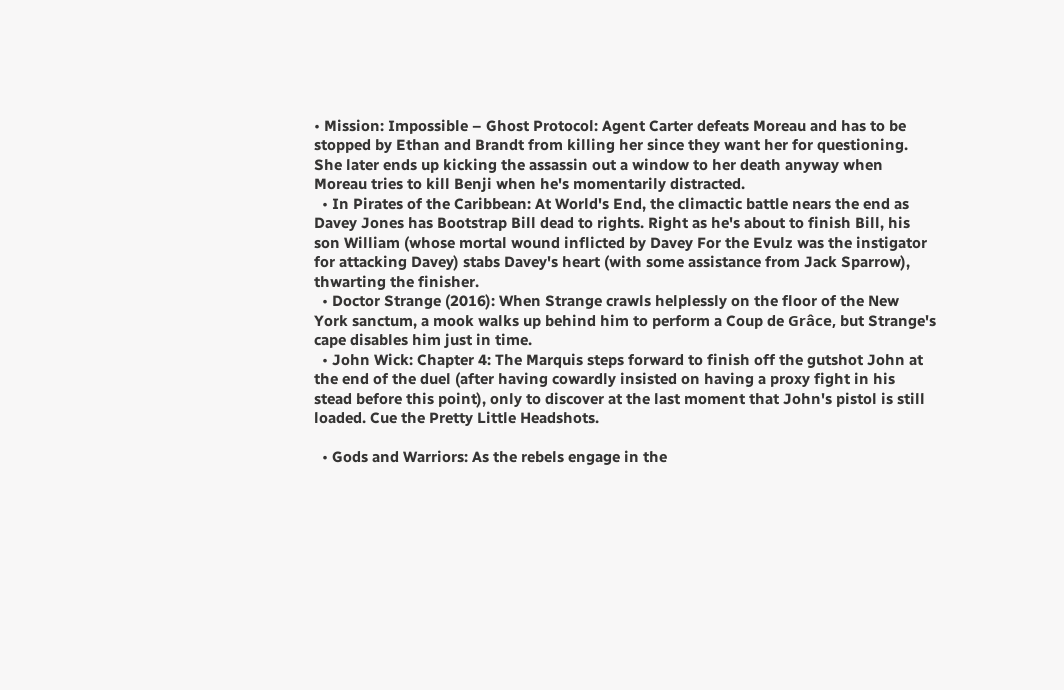• Mission: Impossible – Ghost Protocol: Agent Carter defeats Moreau and has to be stopped by Ethan and Brandt from killing her since they want her for questioning. She later ends up kicking the assassin out a window to her death anyway when Moreau tries to kill Benji when he's momentarily distracted.
  • In Pirates of the Caribbean: At World's End, the climactic battle nears the end as Davey Jones has Bootstrap Bill dead to rights. Right as he's about to finish Bill, his son William (whose mortal wound inflicted by Davey For the Evulz was the instigator for attacking Davey) stabs Davey's heart (with some assistance from Jack Sparrow), thwarting the finisher.
  • Doctor Strange (2016): When Strange crawls helplessly on the floor of the New York sanctum, a mook walks up behind him to perform a Coup de Grâce, but Strange's cape disables him just in time.
  • John Wick: Chapter 4: The Marquis steps forward to finish off the gutshot John at the end of the duel (after having cowardly insisted on having a proxy fight in his stead before this point), only to discover at the last moment that John's pistol is still loaded. Cue the Pretty Little Headshots.

  • Gods and Warriors: As the rebels engage in the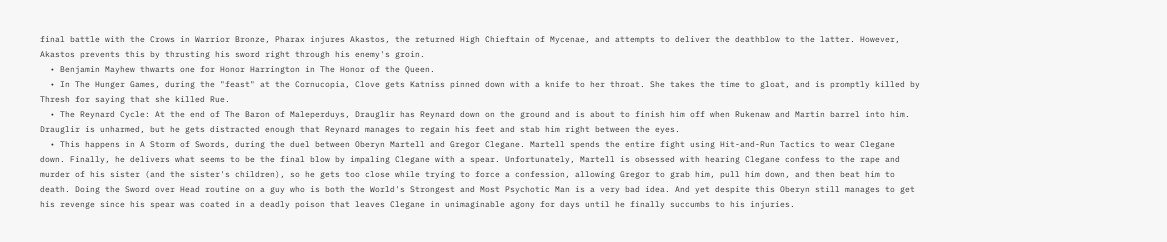final battle with the Crows in Warrior Bronze, Pharax injures Akastos, the returned High Chieftain of Mycenae, and attempts to deliver the deathblow to the latter. However, Akastos prevents this by thrusting his sword right through his enemy's groin.
  • Benjamin Mayhew thwarts one for Honor Harrington in The Honor of the Queen.
  • In The Hunger Games, during the "feast" at the Cornucopia, Clove gets Katniss pinned down with a knife to her throat. She takes the time to gloat, and is promptly killed by Thresh for saying that she killed Rue.
  • The Reynard Cycle: At the end of The Baron of Maleperduys, Drauglir has Reynard down on the ground and is about to finish him off when Rukenaw and Martin barrel into him. Drauglir is unharmed, but he gets distracted enough that Reynard manages to regain his feet and stab him right between the eyes.
  • This happens in A Storm of Swords, during the duel between Oberyn Martell and Gregor Clegane. Martell spends the entire fight using Hit-and-Run Tactics to wear Clegane down. Finally, he delivers what seems to be the final blow by impaling Clegane with a spear. Unfortunately, Martell is obsessed with hearing Clegane confess to the rape and murder of his sister (and the sister's children), so he gets too close while trying to force a confession, allowing Gregor to grab him, pull him down, and then beat him to death. Doing the Sword over Head routine on a guy who is both the World's Strongest and Most Psychotic Man is a very bad idea. And yet despite this Oberyn still manages to get his revenge since his spear was coated in a deadly poison that leaves Clegane in unimaginable agony for days until he finally succumbs to his injuries.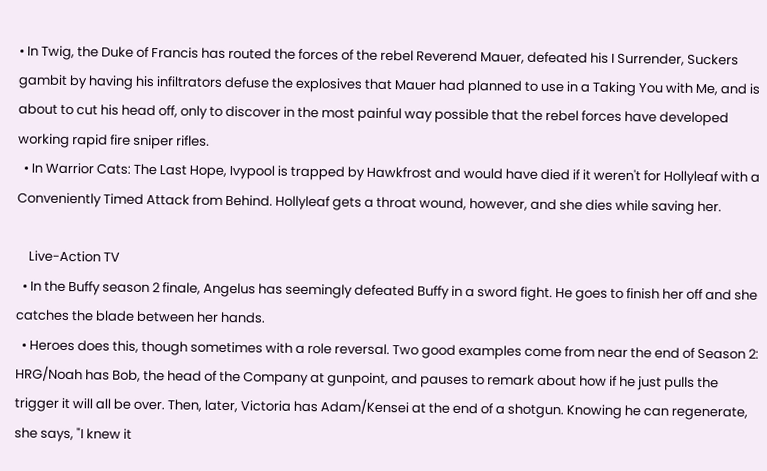• In Twig, the Duke of Francis has routed the forces of the rebel Reverend Mauer, defeated his I Surrender, Suckers gambit by having his infiltrators defuse the explosives that Mauer had planned to use in a Taking You with Me, and is about to cut his head off, only to discover in the most painful way possible that the rebel forces have developed working rapid fire sniper rifles.
  • In Warrior Cats: The Last Hope, Ivypool is trapped by Hawkfrost and would have died if it weren't for Hollyleaf with a Conveniently Timed Attack from Behind. Hollyleaf gets a throat wound, however, and she dies while saving her.

    Live-Action TV
  • In the Buffy season 2 finale, Angelus has seemingly defeated Buffy in a sword fight. He goes to finish her off and she catches the blade between her hands.
  • Heroes does this, though sometimes with a role reversal. Two good examples come from near the end of Season 2: HRG/Noah has Bob, the head of the Company at gunpoint, and pauses to remark about how if he just pulls the trigger it will all be over. Then, later, Victoria has Adam/Kensei at the end of a shotgun. Knowing he can regenerate, she says, "I knew it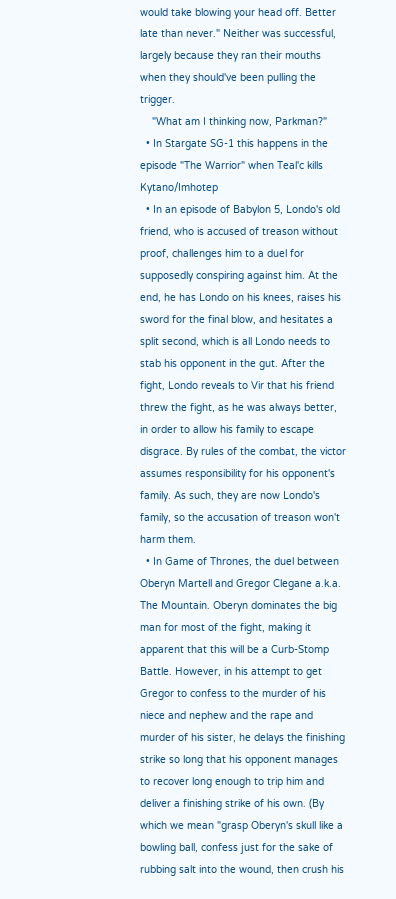would take blowing your head off. Better late than never." Neither was successful, largely because they ran their mouths when they should've been pulling the trigger.
    "What am I thinking now, Parkman?"
  • In Stargate SG-1 this happens in the episode "The Warrior" when Teal'c kills Kytano/Imhotep
  • In an episode of Babylon 5, Londo's old friend, who is accused of treason without proof, challenges him to a duel for supposedly conspiring against him. At the end, he has Londo on his knees, raises his sword for the final blow, and hesitates a split second, which is all Londo needs to stab his opponent in the gut. After the fight, Londo reveals to Vir that his friend threw the fight, as he was always better, in order to allow his family to escape disgrace. By rules of the combat, the victor assumes responsibility for his opponent's family. As such, they are now Londo's family, so the accusation of treason won't harm them.
  • In Game of Thrones, the duel between Oberyn Martell and Gregor Clegane a.k.a. The Mountain. Oberyn dominates the big man for most of the fight, making it apparent that this will be a Curb-Stomp Battle. However, in his attempt to get Gregor to confess to the murder of his niece and nephew and the rape and murder of his sister, he delays the finishing strike so long that his opponent manages to recover long enough to trip him and deliver a finishing strike of his own. (By which we mean "grasp Oberyn's skull like a bowling ball, confess just for the sake of rubbing salt into the wound, then crush his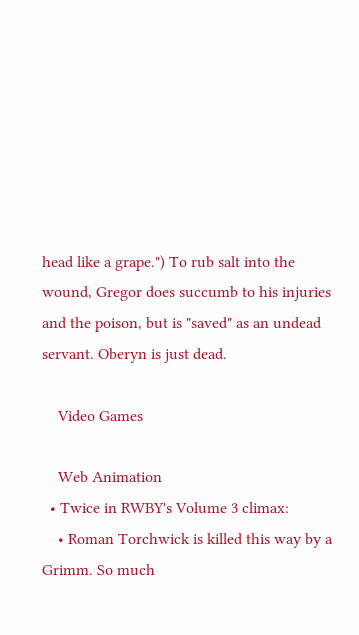head like a grape.") To rub salt into the wound, Gregor does succumb to his injuries and the poison, but is "saved" as an undead servant. Oberyn is just dead.

    Video Games

    Web Animation
  • Twice in RWBY's Volume 3 climax:
    • Roman Torchwick is killed this way by a Grimm. So much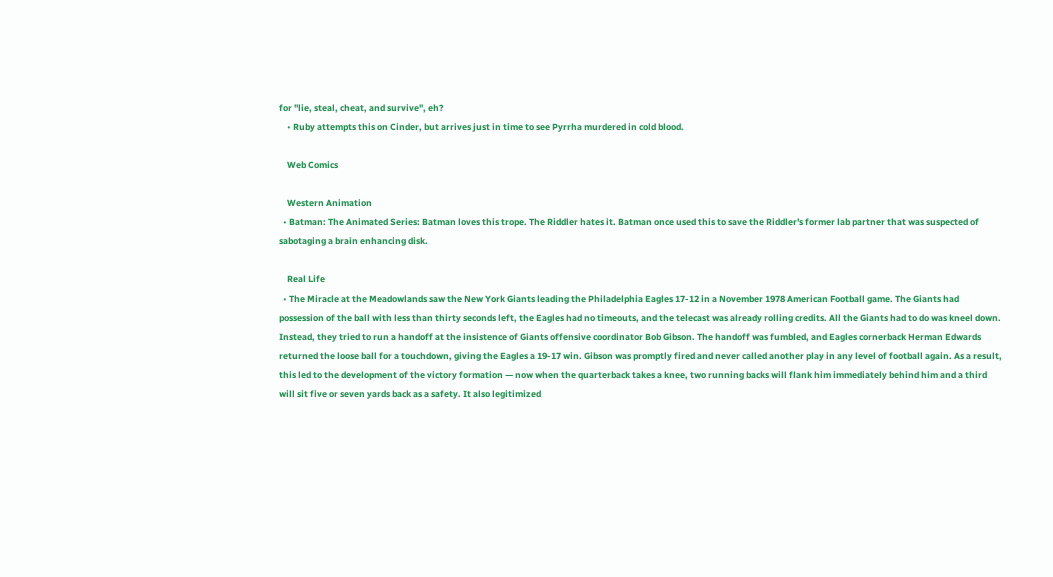for "lie, steal, cheat, and survive", eh?
    • Ruby attempts this on Cinder, but arrives just in time to see Pyrrha murdered in cold blood.

    Web Comics

    Western Animation
  • Batman: The Animated Series: Batman loves this trope. The Riddler hates it. Batman once used this to save the Riddler's former lab partner that was suspected of sabotaging a brain enhancing disk.

    Real Life
  • The Miracle at the Meadowlands saw the New York Giants leading the Philadelphia Eagles 17-12 in a November 1978 American Football game. The Giants had possession of the ball with less than thirty seconds left, the Eagles had no timeouts, and the telecast was already rolling credits. All the Giants had to do was kneel down. Instead, they tried to run a handoff at the insistence of Giants offensive coordinator Bob Gibson. The handoff was fumbled, and Eagles cornerback Herman Edwards returned the loose ball for a touchdown, giving the Eagles a 19-17 win. Gibson was promptly fired and never called another play in any level of football again. As a result, this led to the development of the victory formation — now when the quarterback takes a knee, two running backs will flank him immediately behind him and a third will sit five or seven yards back as a safety. It also legitimized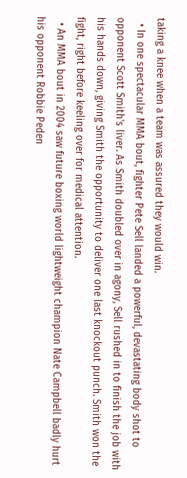taking a knee when a team was assured they would win.
  • In one spectacular MMA bout, fighter Pete Sell landed a powerful, devastating body shot to opponent Scott Smith's liver. As Smith doubled over in agony, Sell rushed in to finish the job with his hands down, giving Smith the opportunity to deliver one last knockout punch. Smith won the fight, right before keeling over for medical attention.
  • An MMA bout in 2004 saw future boxing world lightweight champion Nate Campbell badly hurt his opponent Robbie Peden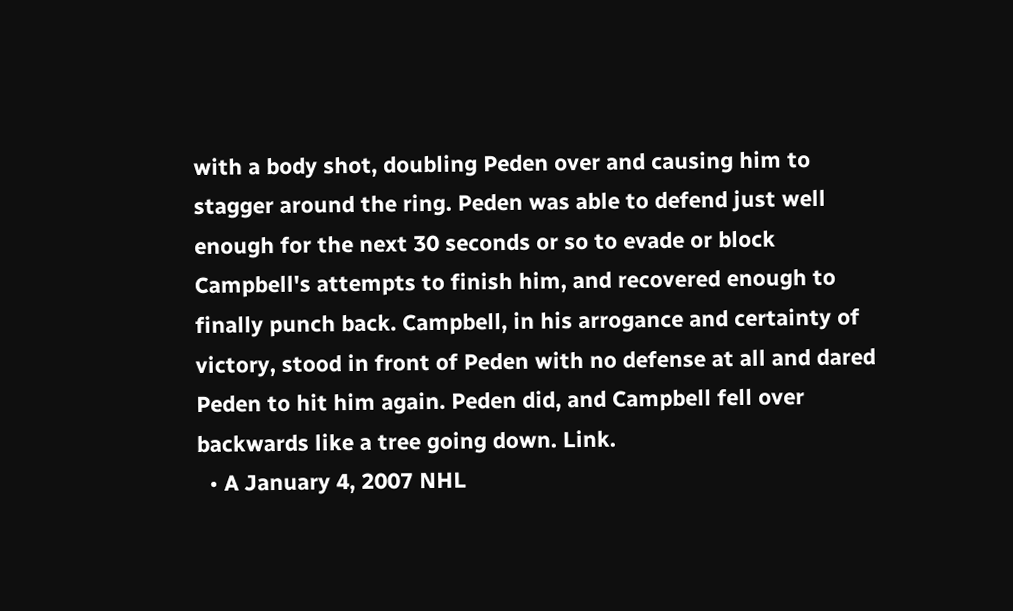with a body shot, doubling Peden over and causing him to stagger around the ring. Peden was able to defend just well enough for the next 30 seconds or so to evade or block Campbell's attempts to finish him, and recovered enough to finally punch back. Campbell, in his arrogance and certainty of victory, stood in front of Peden with no defense at all and dared Peden to hit him again. Peden did, and Campbell fell over backwards like a tree going down. Link.
  • A January 4, 2007 NHL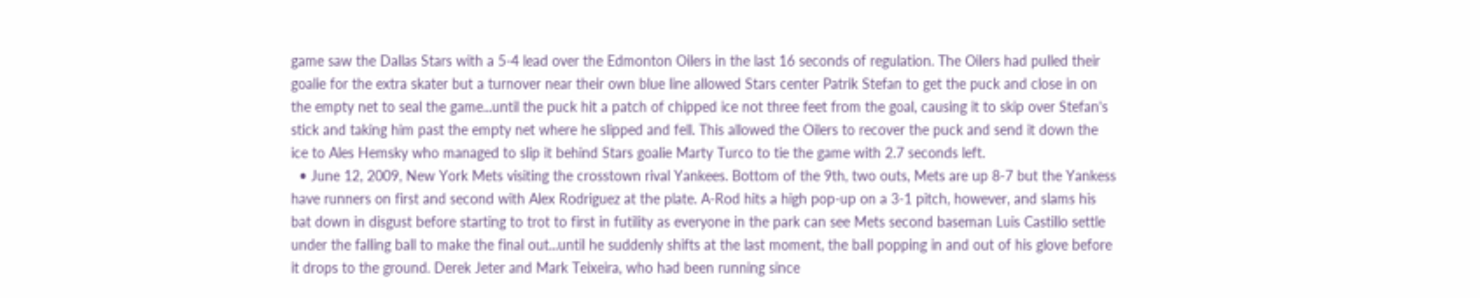game saw the Dallas Stars with a 5-4 lead over the Edmonton Oilers in the last 16 seconds of regulation. The Oilers had pulled their goalie for the extra skater but a turnover near their own blue line allowed Stars center Patrik Stefan to get the puck and close in on the empty net to seal the game...until the puck hit a patch of chipped ice not three feet from the goal, causing it to skip over Stefan's stick and taking him past the empty net where he slipped and fell. This allowed the Oilers to recover the puck and send it down the ice to Ales Hemsky who managed to slip it behind Stars goalie Marty Turco to tie the game with 2.7 seconds left.
  • June 12, 2009, New York Mets visiting the crosstown rival Yankees. Bottom of the 9th, two outs, Mets are up 8-7 but the Yankess have runners on first and second with Alex Rodriguez at the plate. A-Rod hits a high pop-up on a 3-1 pitch, however, and slams his bat down in disgust before starting to trot to first in futility as everyone in the park can see Mets second baseman Luis Castillo settle under the falling ball to make the final out...until he suddenly shifts at the last moment, the ball popping in and out of his glove before it drops to the ground. Derek Jeter and Mark Teixeira, who had been running since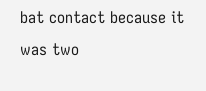bat contact because it was two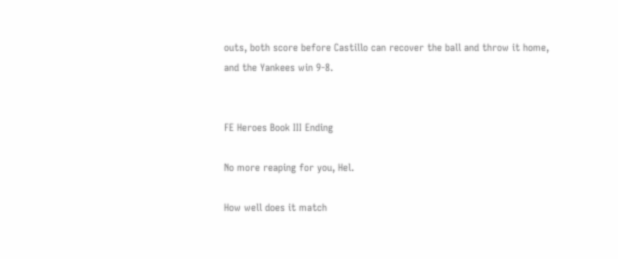outs, both score before Castillo can recover the ball and throw it home, and the Yankees win 9-8.


FE Heroes Book III Ending

No more reaping for you, Hel.

How well does it match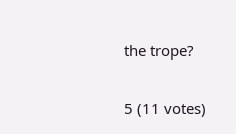the trope?

5 (11 votes)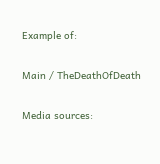Example of:

Main / TheDeathOfDeath

Media sources: